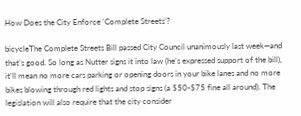How Does the City Enforce ‘Complete Streets’?

bicycleThe Complete Streets Bill passed City Council unanimously last week—and that’s good. So long as Nutter signs it into law (he’s expressed support of the bill), it’ll mean no more cars parking or opening doors in your bike lanes and no more bikes blowing through red lights and stop signs (a $50-$75 fine all around). The legislation will also require that the city consider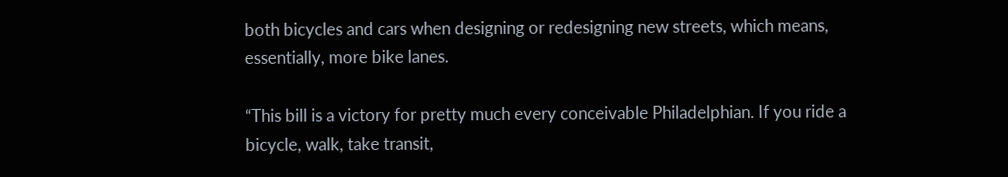both bicycles and cars when designing or redesigning new streets, which means, essentially, more bike lanes.

“This bill is a victory for pretty much every conceivable Philadelphian. If you ride a bicycle, walk, take transit,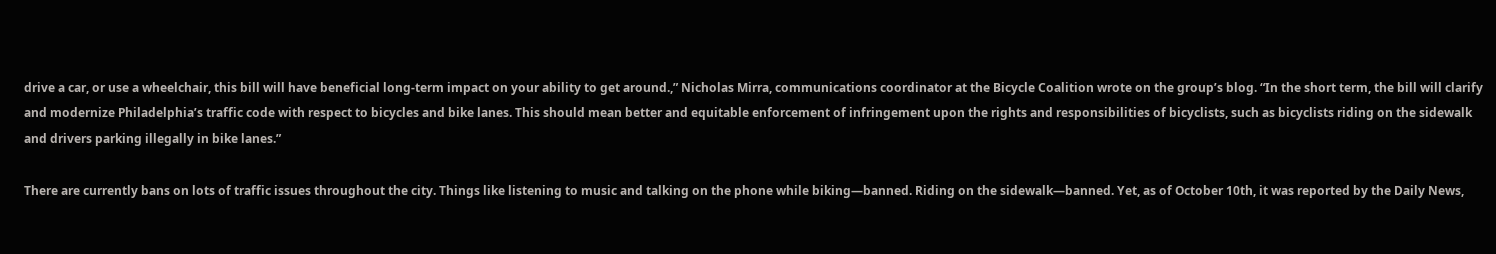drive a car, or use a wheelchair, this bill will have beneficial long-term impact on your ability to get around.,” Nicholas Mirra, communications coordinator at the Bicycle Coalition wrote on the group’s blog. “In the short term, the bill will clarify and modernize Philadelphia’s traffic code with respect to bicycles and bike lanes. This should mean better and equitable enforcement of infringement upon the rights and responsibilities of bicyclists, such as bicyclists riding on the sidewalk and drivers parking illegally in bike lanes.”

There are currently bans on lots of traffic issues throughout the city. Things like listening to music and talking on the phone while biking—banned. Riding on the sidewalk—banned. Yet, as of October 10th, it was reported by the Daily News,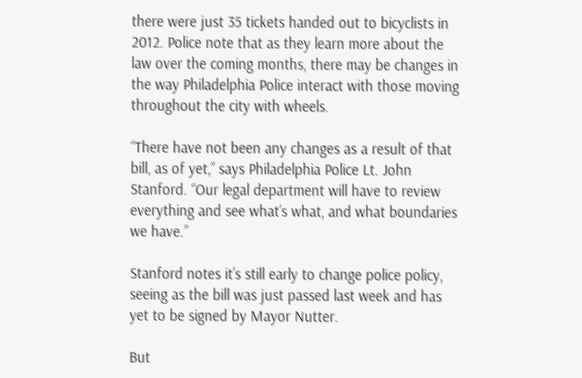there were just 35 tickets handed out to bicyclists in 2012. Police note that as they learn more about the law over the coming months, there may be changes in the way Philadelphia Police interact with those moving throughout the city with wheels.

“There have not been any changes as a result of that bill, as of yet,” says Philadelphia Police Lt. John Stanford. “Our legal department will have to review everything and see what’s what, and what boundaries we have.”

Stanford notes it’s still early to change police policy, seeing as the bill was just passed last week and has yet to be signed by Mayor Nutter.

But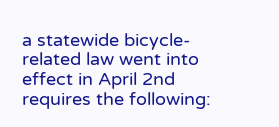a statewide bicycle-related law went into effect in April 2nd requires the following: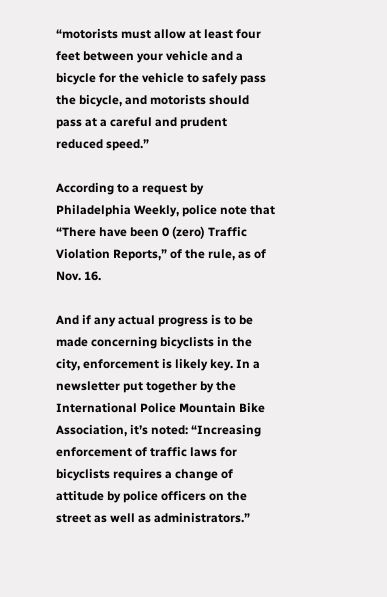“motorists must allow at least four feet between your vehicle and a bicycle for the vehicle to safely pass the bicycle, and motorists should pass at a careful and prudent reduced speed.”

According to a request by Philadelphia Weekly, police note that “There have been 0 (zero) Traffic Violation Reports,” of the rule, as of Nov. 16.

And if any actual progress is to be made concerning bicyclists in the city, enforcement is likely key. In a newsletter put together by the International Police Mountain Bike Association, it’s noted: “Increasing enforcement of traffic laws for bicyclists requires a change of attitude by police officers on the street as well as administrators.”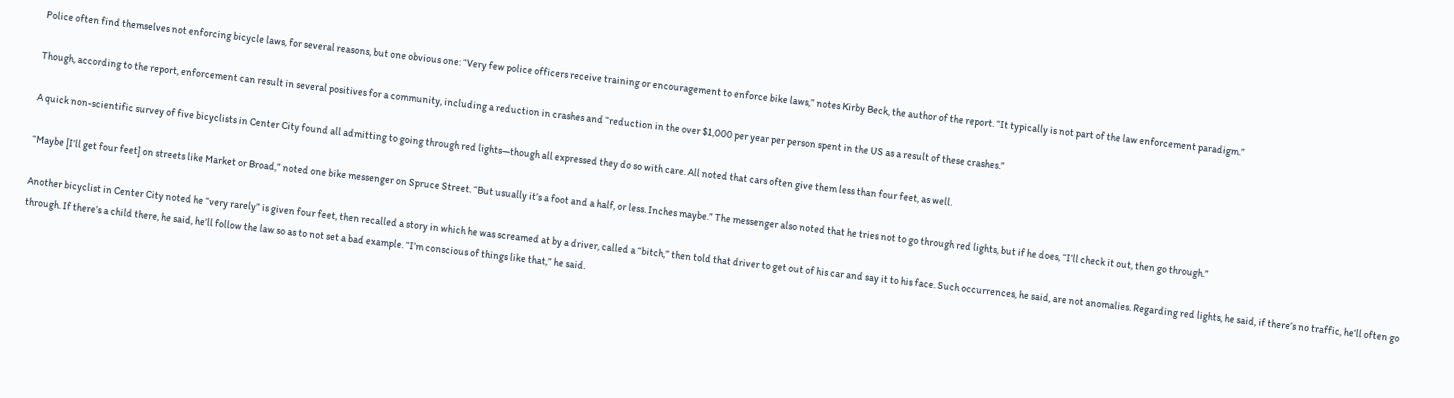Police often find themselves not enforcing bicycle laws, for several reasons, but one obvious one: “Very few police officers receive training or encouragement to enforce bike laws,” notes Kirby Beck, the author of the report. “It typically is not part of the law enforcement paradigm.”

Though, according to the report, enforcement can result in several positives for a community, including a reduction in crashes and “reduction in the over $1,000 per year per person spent in the US as a result of these crashes.”

A quick non-scientific survey of five bicyclists in Center City found all admitting to going through red lights—though all expressed they do so with care. All noted that cars often give them less than four feet, as well.

“Maybe [I’ll get four feet] on streets like Market or Broad,” noted one bike messenger on Spruce Street. “But usually it’s a foot and a half, or less. Inches maybe.” The messenger also noted that he tries not to go through red lights, but if he does, “I’ll check it out, then go through.”

Another bicyclist in Center City noted he “very rarely” is given four feet, then recalled a story in which he was screamed at by a driver, called a “bitch,” then told that driver to get out of his car and say it to his face. Such occurrences, he said, are not anomalies. Regarding red lights, he said, if there’s no traffic, he’ll often go through. If there’s a child there, he said, he’ll follow the law so as to not set a bad example. “I’m conscious of things like that,” he said.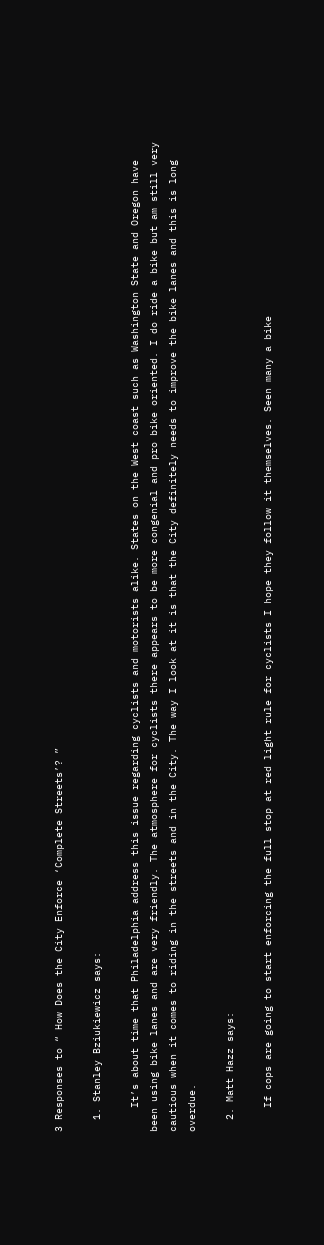3 Responses to “ How Does the City Enforce ‘Complete Streets’? ”

  1. Stanley Bziukiewicz says:

    It’s about time that Philadelphia address this issue regarding cyclists and motorists alike. States on the West coast such as Washington State and Oregon have been using bike lanes and are very friendly. The atmosphere for cyclists there appears to be more congenial and pro bike oriented. I do ride a bike but am still very cautious when it comes to riding in the streets and in the City. The way I look at it is that the City definitely needs to improve the bike lanes and this is long overdue.

  2. Matt Hazz says:

    If cops are going to start enforcing the full stop at red light rule for cyclists I hope they follow it themselves. Seen many a bike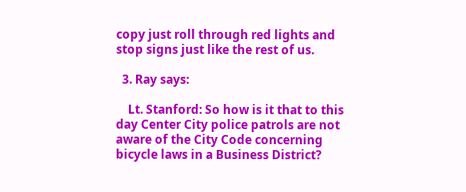copy just roll through red lights and stop signs just like the rest of us.

  3. Ray says:

    Lt. Stanford: So how is it that to this day Center City police patrols are not aware of the City Code concerning bicycle laws in a Business District?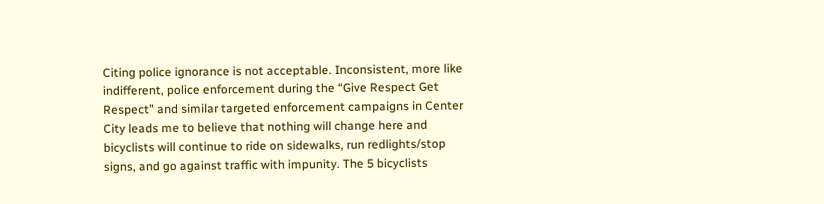Citing police ignorance is not acceptable. Inconsistent, more like indifferent, police enforcement during the “Give Respect Get Respect” and similar targeted enforcement campaigns in Center City leads me to believe that nothing will change here and bicyclists will continue to ride on sidewalks, run redlights/stop signs, and go against traffic with impunity. The 5 bicyclists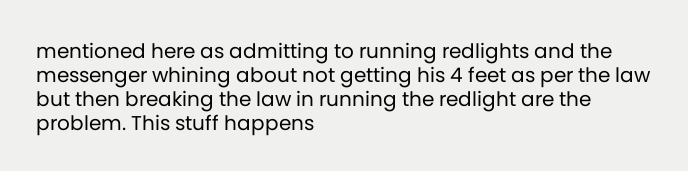mentioned here as admitting to running redlights and the messenger whining about not getting his 4 feet as per the law but then breaking the law in running the redlight are the problem. This stuff happens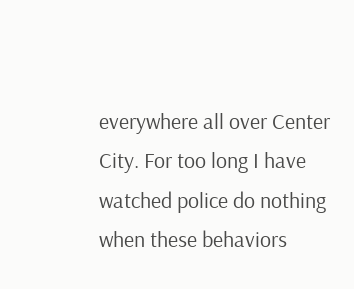everywhere all over Center City. For too long I have watched police do nothing when these behaviors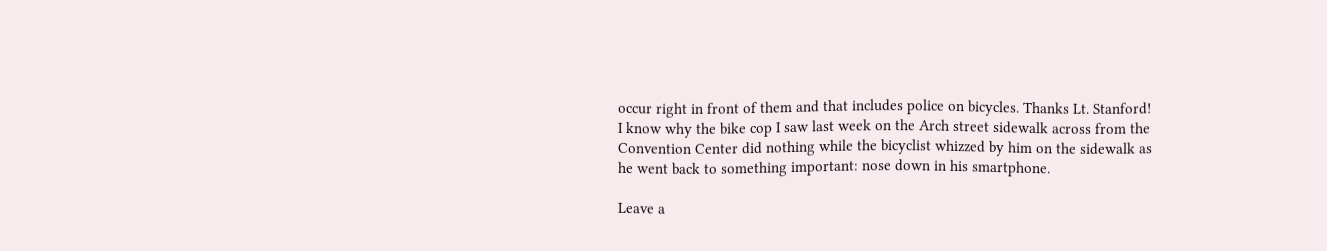occur right in front of them and that includes police on bicycles. Thanks Lt. Stanford! I know why the bike cop I saw last week on the Arch street sidewalk across from the Convention Center did nothing while the bicyclist whizzed by him on the sidewalk as he went back to something important: nose down in his smartphone.

Leave a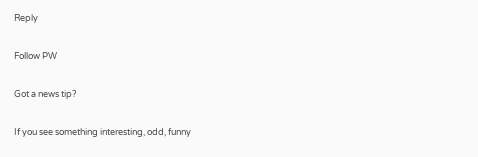Reply

Follow PW

Got a news tip?

If you see something interesting, odd, funny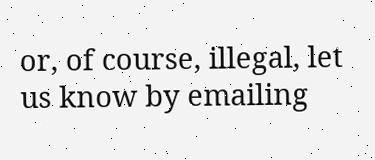or, of course, illegal, let us know by emailing